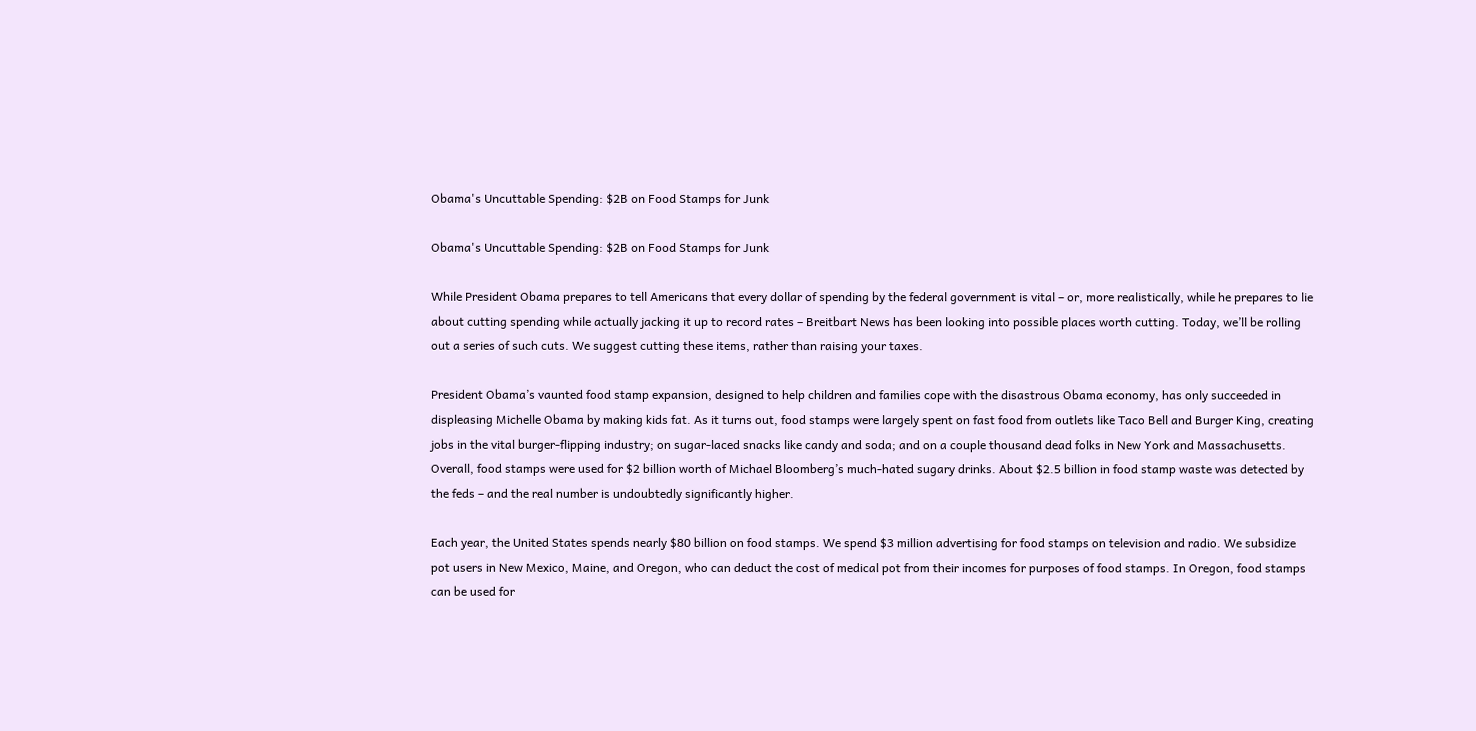Obama's Uncuttable Spending: $2B on Food Stamps for Junk

Obama's Uncuttable Spending: $2B on Food Stamps for Junk

While President Obama prepares to tell Americans that every dollar of spending by the federal government is vital – or, more realistically, while he prepares to lie about cutting spending while actually jacking it up to record rates – Breitbart News has been looking into possible places worth cutting. Today, we’ll be rolling out a series of such cuts. We suggest cutting these items, rather than raising your taxes.

President Obama’s vaunted food stamp expansion, designed to help children and families cope with the disastrous Obama economy, has only succeeded in displeasing Michelle Obama by making kids fat. As it turns out, food stamps were largely spent on fast food from outlets like Taco Bell and Burger King, creating jobs in the vital burger-flipping industry; on sugar-laced snacks like candy and soda; and on a couple thousand dead folks in New York and Massachusetts. Overall, food stamps were used for $2 billion worth of Michael Bloomberg’s much-hated sugary drinks. About $2.5 billion in food stamp waste was detected by the feds – and the real number is undoubtedly significantly higher.

Each year, the United States spends nearly $80 billion on food stamps. We spend $3 million advertising for food stamps on television and radio. We subsidize pot users in New Mexico, Maine, and Oregon, who can deduct the cost of medical pot from their incomes for purposes of food stamps. In Oregon, food stamps can be used for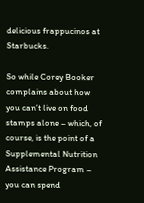delicious frappucinos at Starbucks.

So while Corey Booker complains about how you can’t live on food stamps alone – which, of course, is the point of a Supplemental Nutrition Assistance Program – you can spend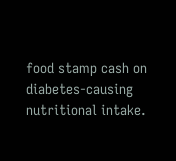food stamp cash on diabetes-causing nutritional intake.